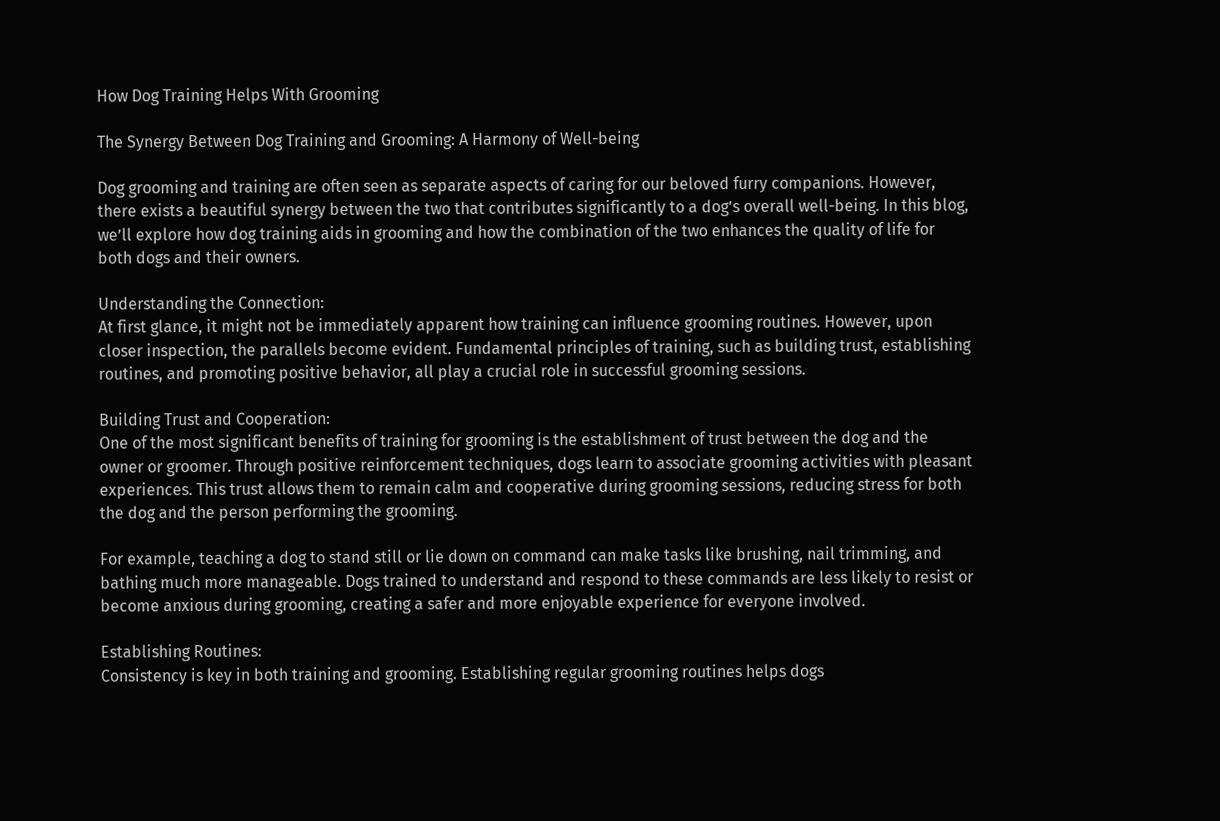How Dog Training Helps With Grooming

The Synergy Between Dog Training and Grooming: A Harmony of Well-being

Dog grooming and training are often seen as separate aspects of caring for our beloved furry companions. However, there exists a beautiful synergy between the two that contributes significantly to a dog’s overall well-being. In this blog, we’ll explore how dog training aids in grooming and how the combination of the two enhances the quality of life for both dogs and their owners.

Understanding the Connection:
At first glance, it might not be immediately apparent how training can influence grooming routines. However, upon closer inspection, the parallels become evident. Fundamental principles of training, such as building trust, establishing routines, and promoting positive behavior, all play a crucial role in successful grooming sessions.

Building Trust and Cooperation:
One of the most significant benefits of training for grooming is the establishment of trust between the dog and the owner or groomer. Through positive reinforcement techniques, dogs learn to associate grooming activities with pleasant experiences. This trust allows them to remain calm and cooperative during grooming sessions, reducing stress for both the dog and the person performing the grooming.

For example, teaching a dog to stand still or lie down on command can make tasks like brushing, nail trimming, and bathing much more manageable. Dogs trained to understand and respond to these commands are less likely to resist or become anxious during grooming, creating a safer and more enjoyable experience for everyone involved.

Establishing Routines:
Consistency is key in both training and grooming. Establishing regular grooming routines helps dogs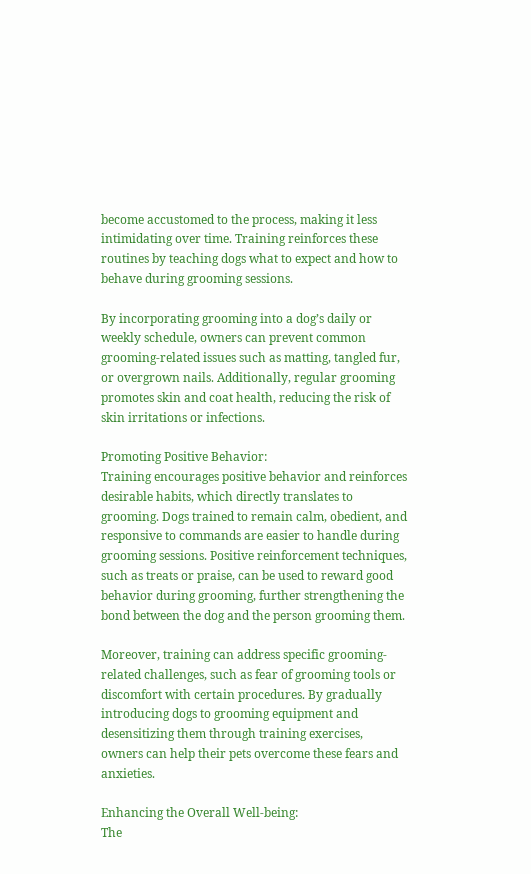become accustomed to the process, making it less intimidating over time. Training reinforces these routines by teaching dogs what to expect and how to behave during grooming sessions.

By incorporating grooming into a dog’s daily or weekly schedule, owners can prevent common grooming-related issues such as matting, tangled fur, or overgrown nails. Additionally, regular grooming promotes skin and coat health, reducing the risk of skin irritations or infections.

Promoting Positive Behavior:
Training encourages positive behavior and reinforces desirable habits, which directly translates to grooming. Dogs trained to remain calm, obedient, and responsive to commands are easier to handle during grooming sessions. Positive reinforcement techniques, such as treats or praise, can be used to reward good behavior during grooming, further strengthening the bond between the dog and the person grooming them.

Moreover, training can address specific grooming-related challenges, such as fear of grooming tools or discomfort with certain procedures. By gradually introducing dogs to grooming equipment and desensitizing them through training exercises, owners can help their pets overcome these fears and anxieties.

Enhancing the Overall Well-being:
The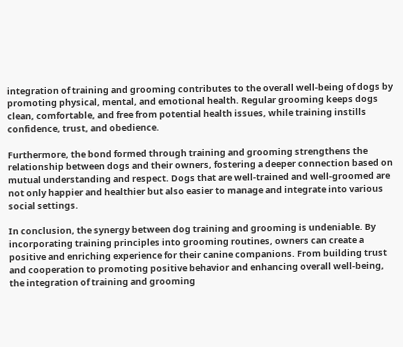integration of training and grooming contributes to the overall well-being of dogs by promoting physical, mental, and emotional health. Regular grooming keeps dogs clean, comfortable, and free from potential health issues, while training instills confidence, trust, and obedience.

Furthermore, the bond formed through training and grooming strengthens the relationship between dogs and their owners, fostering a deeper connection based on mutual understanding and respect. Dogs that are well-trained and well-groomed are not only happier and healthier but also easier to manage and integrate into various social settings.

In conclusion, the synergy between dog training and grooming is undeniable. By incorporating training principles into grooming routines, owners can create a positive and enriching experience for their canine companions. From building trust and cooperation to promoting positive behavior and enhancing overall well-being, the integration of training and grooming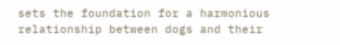sets the foundation for a harmonious relationship between dogs and their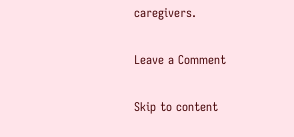caregivers.

Leave a Comment

Skip to content